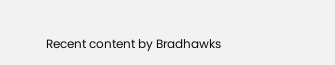Recent content by Bradhawks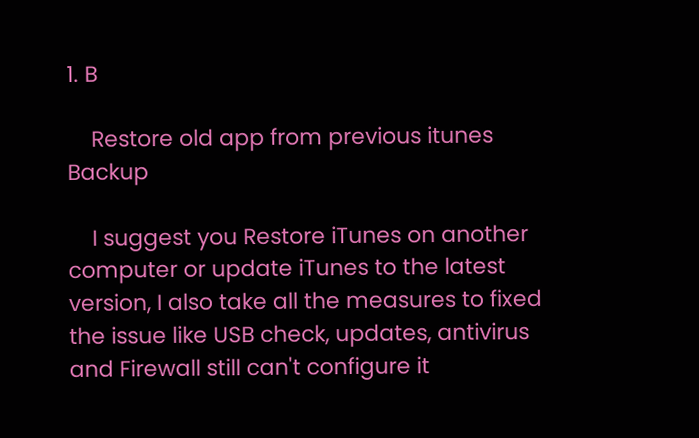1. B

    Restore old app from previous itunes Backup

    I suggest you Restore iTunes on another computer or update iTunes to the latest version, I also take all the measures to fixed the issue like USB check, updates, antivirus and Firewall still can't configure it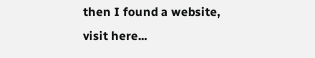then I found a website, visit here...